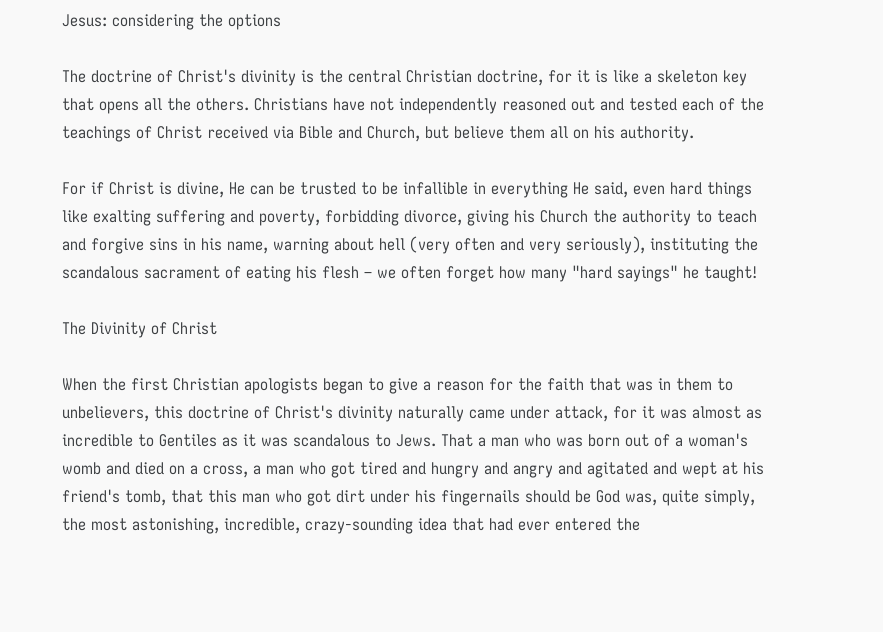Jesus: considering the options

The doctrine of Christ's divinity is the central Christian doctrine, for it is like a skeleton key that opens all the others. Christians have not independently reasoned out and tested each of the teachings of Christ received via Bible and Church, but believe them all on his authority.

For if Christ is divine, He can be trusted to be infallible in everything He said, even hard things like exalting suffering and poverty, forbidding divorce, giving his Church the authority to teach and forgive sins in his name, warning about hell (very often and very seriously), instituting the scandalous sacrament of eating his flesh – we often forget how many "hard sayings" he taught!

The Divinity of Christ

When the first Christian apologists began to give a reason for the faith that was in them to unbelievers, this doctrine of Christ's divinity naturally came under attack, for it was almost as incredible to Gentiles as it was scandalous to Jews. That a man who was born out of a woman's womb and died on a cross, a man who got tired and hungry and angry and agitated and wept at his friend's tomb, that this man who got dirt under his fingernails should be God was, quite simply, the most astonishing, incredible, crazy-sounding idea that had ever entered the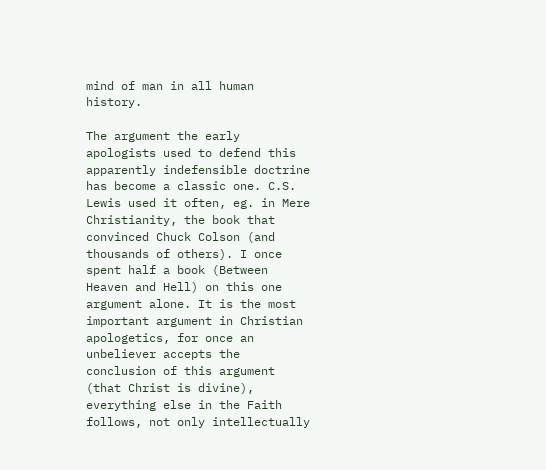mind of man in all human history.

The argument the early apologists used to defend this apparently indefensible doctrine has become a classic one. C.S. Lewis used it often, eg. in Mere Christianity, the book that convinced Chuck Colson (and thousands of others). I once spent half a book (Between Heaven and Hell) on this one argument alone. It is the most important argument in Christian apologetics, for once an unbeliever accepts the conclusion of this argument (that Christ is divine), everything else in the Faith follows, not only intellectually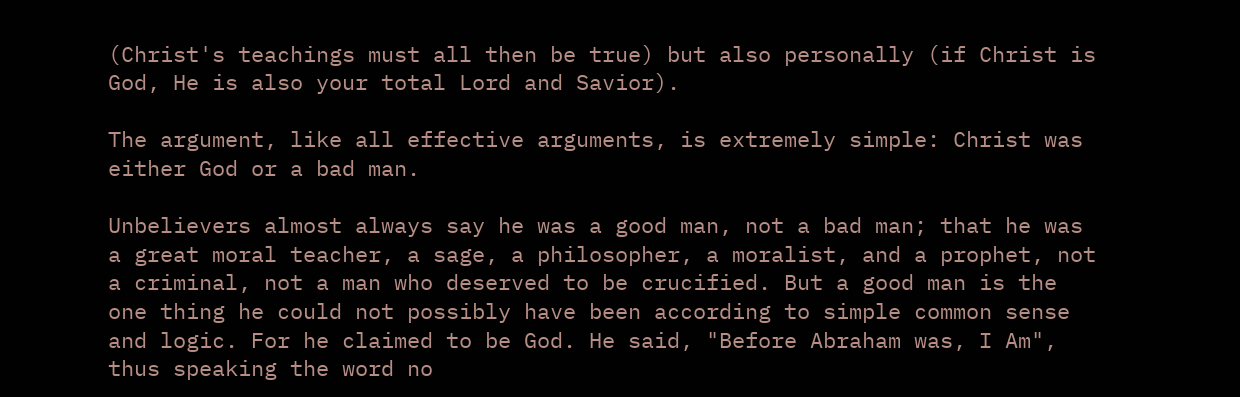(Christ's teachings must all then be true) but also personally (if Christ is God, He is also your total Lord and Savior).

The argument, like all effective arguments, is extremely simple: Christ was either God or a bad man.

Unbelievers almost always say he was a good man, not a bad man; that he was a great moral teacher, a sage, a philosopher, a moralist, and a prophet, not a criminal, not a man who deserved to be crucified. But a good man is the one thing he could not possibly have been according to simple common sense and logic. For he claimed to be God. He said, "Before Abraham was, I Am", thus speaking the word no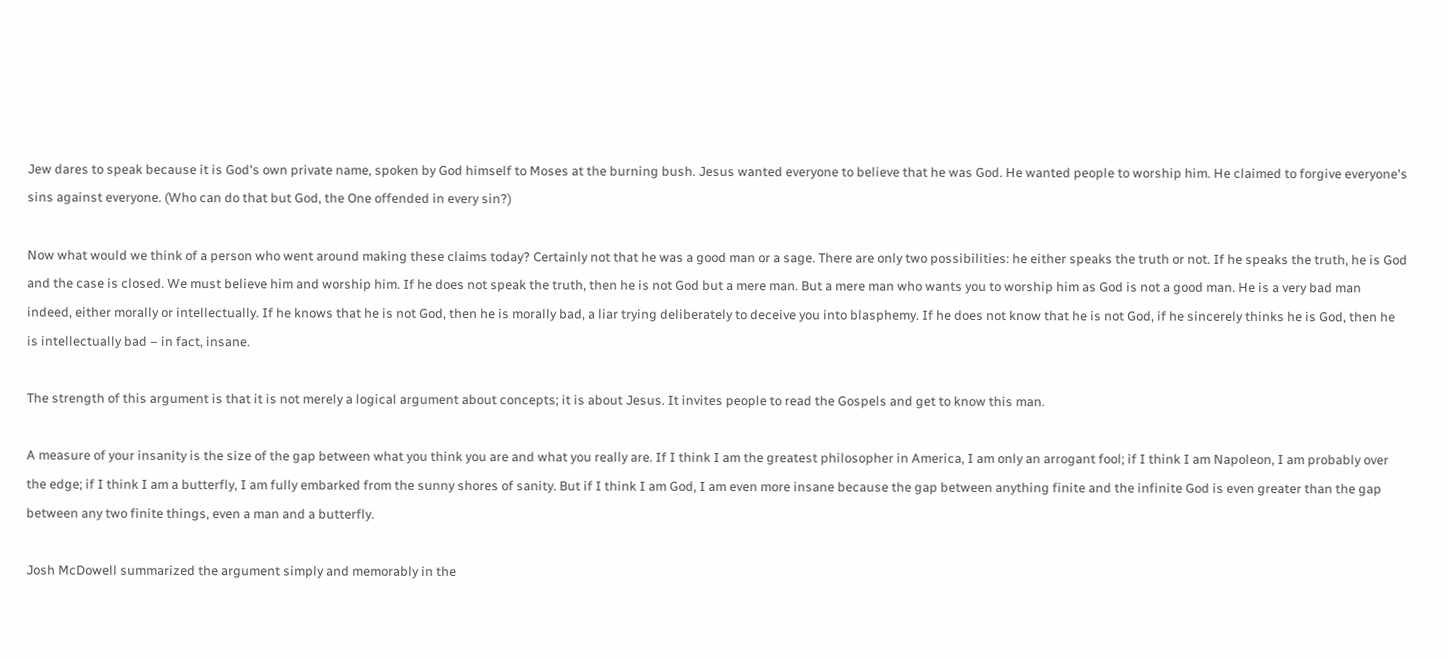Jew dares to speak because it is God's own private name, spoken by God himself to Moses at the burning bush. Jesus wanted everyone to believe that he was God. He wanted people to worship him. He claimed to forgive everyone's sins against everyone. (Who can do that but God, the One offended in every sin?)

Now what would we think of a person who went around making these claims today? Certainly not that he was a good man or a sage. There are only two possibilities: he either speaks the truth or not. If he speaks the truth, he is God and the case is closed. We must believe him and worship him. If he does not speak the truth, then he is not God but a mere man. But a mere man who wants you to worship him as God is not a good man. He is a very bad man indeed, either morally or intellectually. If he knows that he is not God, then he is morally bad, a liar trying deliberately to deceive you into blasphemy. If he does not know that he is not God, if he sincerely thinks he is God, then he is intellectually bad – in fact, insane.

The strength of this argument is that it is not merely a logical argument about concepts; it is about Jesus. It invites people to read the Gospels and get to know this man.

A measure of your insanity is the size of the gap between what you think you are and what you really are. If I think I am the greatest philosopher in America, I am only an arrogant fool; if I think I am Napoleon, I am probably over the edge; if I think I am a butterfly, I am fully embarked from the sunny shores of sanity. But if I think I am God, I am even more insane because the gap between anything finite and the infinite God is even greater than the gap between any two finite things, even a man and a butterfly.

Josh McDowell summarized the argument simply and memorably in the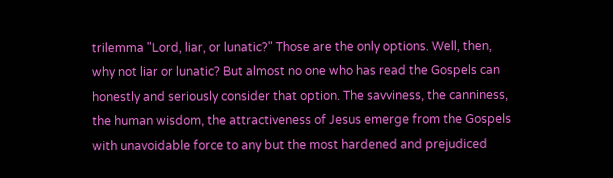trilemma "Lord, liar, or lunatic?" Those are the only options. Well, then, why not liar or lunatic? But almost no one who has read the Gospels can honestly and seriously consider that option. The savviness, the canniness, the human wisdom, the attractiveness of Jesus emerge from the Gospels with unavoidable force to any but the most hardened and prejudiced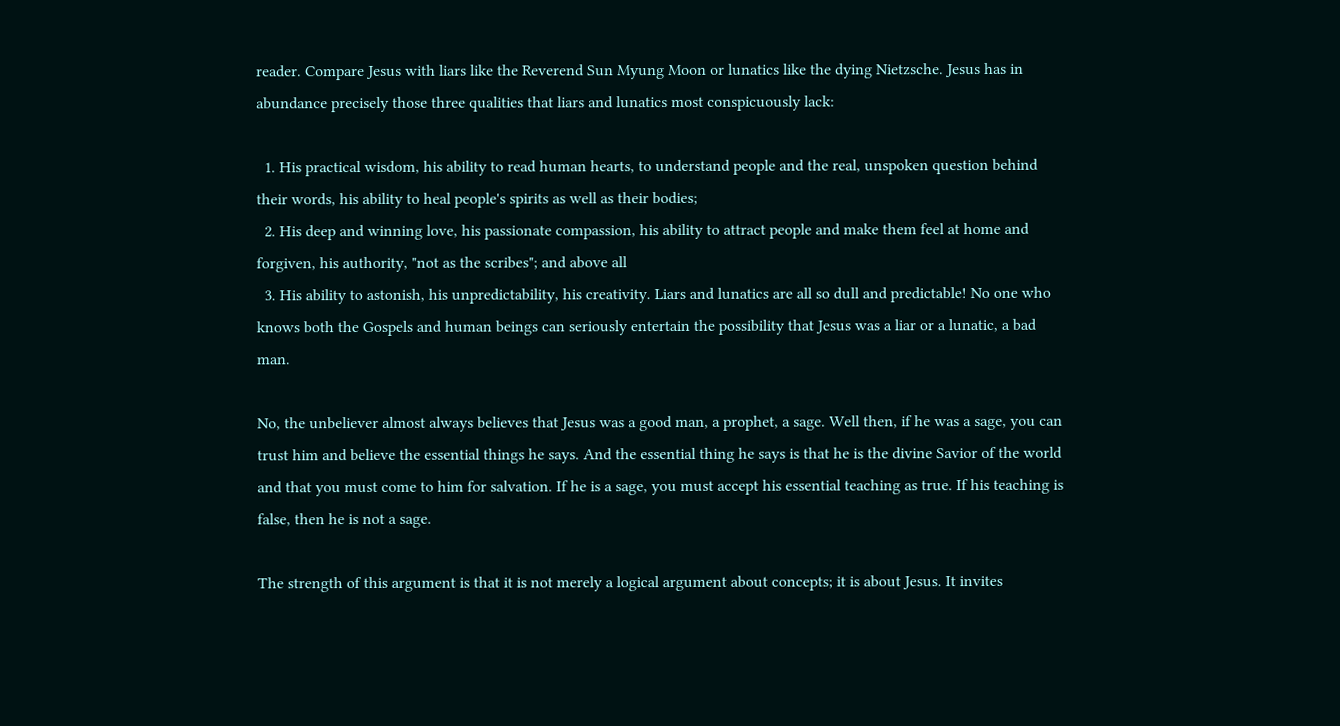reader. Compare Jesus with liars like the Reverend Sun Myung Moon or lunatics like the dying Nietzsche. Jesus has in abundance precisely those three qualities that liars and lunatics most conspicuously lack:

  1. His practical wisdom, his ability to read human hearts, to understand people and the real, unspoken question behind their words, his ability to heal people's spirits as well as their bodies;
  2. His deep and winning love, his passionate compassion, his ability to attract people and make them feel at home and forgiven, his authority, "not as the scribes"; and above all
  3. His ability to astonish, his unpredictability, his creativity. Liars and lunatics are all so dull and predictable! No one who knows both the Gospels and human beings can seriously entertain the possibility that Jesus was a liar or a lunatic, a bad man.

No, the unbeliever almost always believes that Jesus was a good man, a prophet, a sage. Well then, if he was a sage, you can trust him and believe the essential things he says. And the essential thing he says is that he is the divine Savior of the world and that you must come to him for salvation. If he is a sage, you must accept his essential teaching as true. If his teaching is false, then he is not a sage.

The strength of this argument is that it is not merely a logical argument about concepts; it is about Jesus. It invites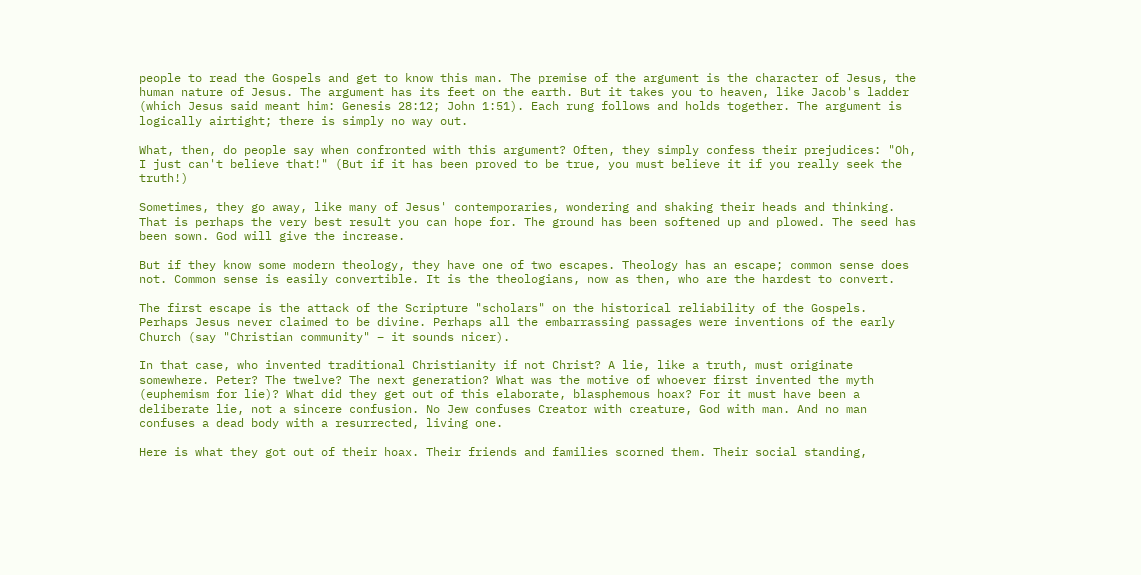people to read the Gospels and get to know this man. The premise of the argument is the character of Jesus, the human nature of Jesus. The argument has its feet on the earth. But it takes you to heaven, like Jacob's ladder (which Jesus said meant him: Genesis 28:12; John 1:51). Each rung follows and holds together. The argument is logically airtight; there is simply no way out.

What, then, do people say when confronted with this argument? Often, they simply confess their prejudices: "Oh, I just can't believe that!" (But if it has been proved to be true, you must believe it if you really seek the truth!)

Sometimes, they go away, like many of Jesus' contemporaries, wondering and shaking their heads and thinking. That is perhaps the very best result you can hope for. The ground has been softened up and plowed. The seed has been sown. God will give the increase.

But if they know some modern theology, they have one of two escapes. Theology has an escape; common sense does not. Common sense is easily convertible. It is the theologians, now as then, who are the hardest to convert.

The first escape is the attack of the Scripture "scholars" on the historical reliability of the Gospels. Perhaps Jesus never claimed to be divine. Perhaps all the embarrassing passages were inventions of the early Church (say "Christian community" – it sounds nicer).

In that case, who invented traditional Christianity if not Christ? A lie, like a truth, must originate somewhere. Peter? The twelve? The next generation? What was the motive of whoever first invented the myth (euphemism for lie)? What did they get out of this elaborate, blasphemous hoax? For it must have been a deliberate lie, not a sincere confusion. No Jew confuses Creator with creature, God with man. And no man confuses a dead body with a resurrected, living one.

Here is what they got out of their hoax. Their friends and families scorned them. Their social standing,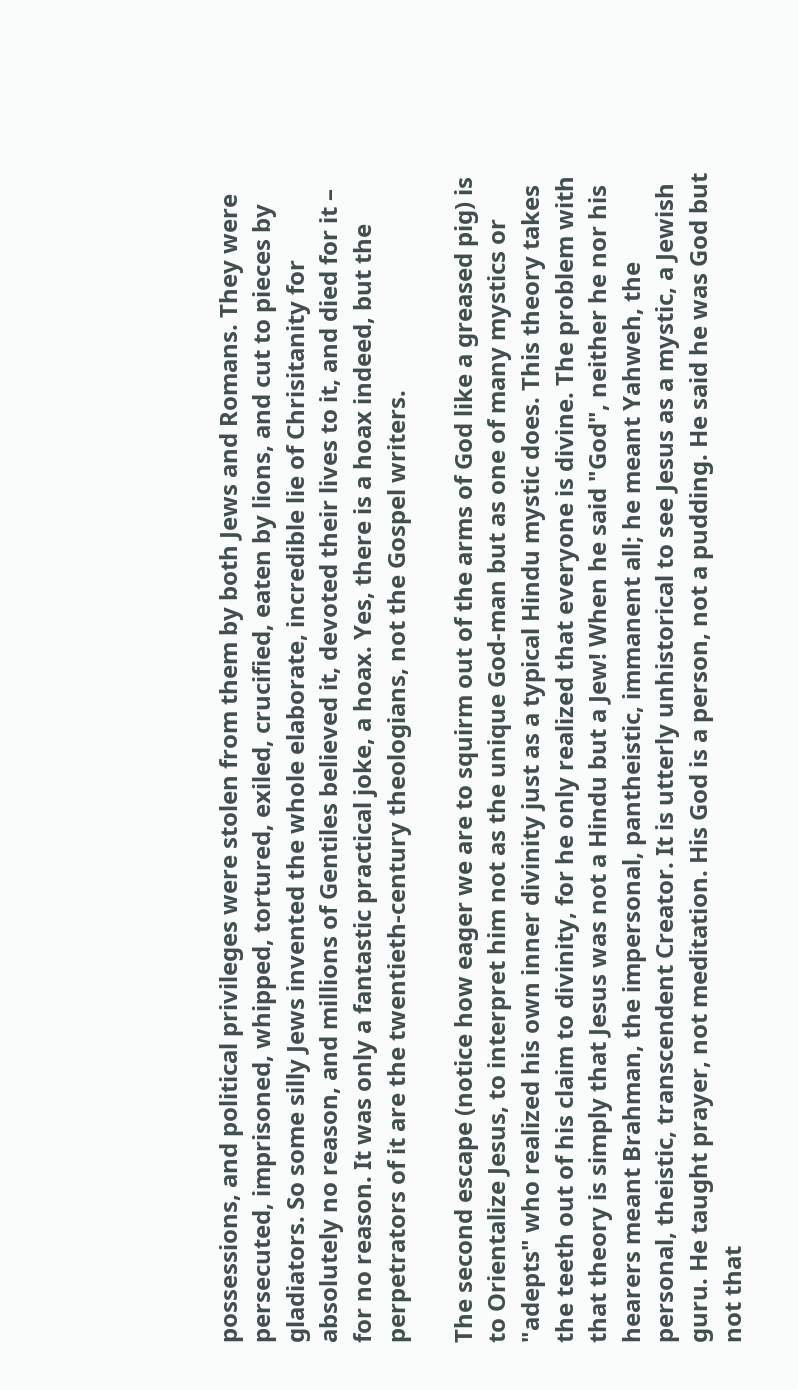possessions, and political privileges were stolen from them by both Jews and Romans. They were persecuted, imprisoned, whipped, tortured, exiled, crucified, eaten by lions, and cut to pieces by gladiators. So some silly Jews invented the whole elaborate, incredible lie of Chrisitanity for absolutely no reason, and millions of Gentiles believed it, devoted their lives to it, and died for it – for no reason. It was only a fantastic practical joke, a hoax. Yes, there is a hoax indeed, but the perpetrators of it are the twentieth-century theologians, not the Gospel writers.

The second escape (notice how eager we are to squirm out of the arms of God like a greased pig) is to Orientalize Jesus, to interpret him not as the unique God-man but as one of many mystics or "adepts" who realized his own inner divinity just as a typical Hindu mystic does. This theory takes the teeth out of his claim to divinity, for he only realized that everyone is divine. The problem with that theory is simply that Jesus was not a Hindu but a Jew! When he said "God", neither he nor his hearers meant Brahman, the impersonal, pantheistic, immanent all; he meant Yahweh, the personal, theistic, transcendent Creator. It is utterly unhistorical to see Jesus as a mystic, a Jewish guru. He taught prayer, not meditation. His God is a person, not a pudding. He said he was God but not that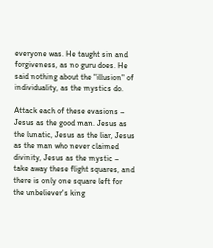everyone was. He taught sin and forgiveness, as no guru does. He said nothing about the "illusion" of individuality, as the mystics do.

Attack each of these evasions – Jesus as the good man. Jesus as the lunatic, Jesus as the liar, Jesus as the man who never claimed divinity, Jesus as the mystic – take away these flight squares, and there is only one square left for the unbeliever's king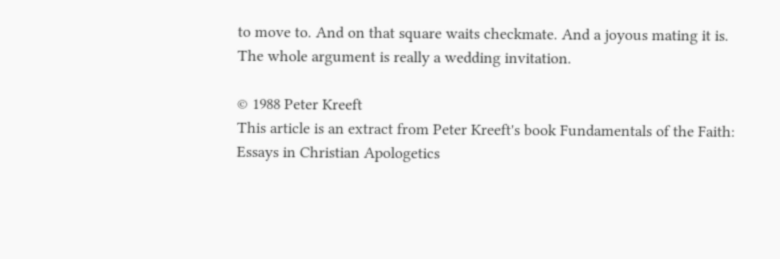to move to. And on that square waits checkmate. And a joyous mating it is. The whole argument is really a wedding invitation.

© 1988 Peter Kreeft
This article is an extract from Peter Kreeft's book Fundamentals of the Faith: Essays in Christian Apologetics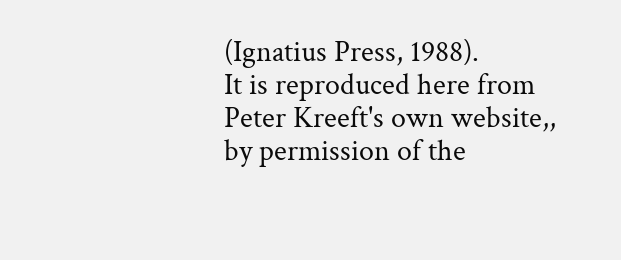(Ignatius Press, 1988).
It is reproduced here from Peter Kreeft's own website,, by permission of the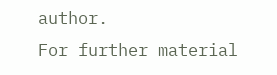author.
For further material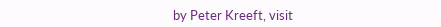by Peter Kreeft, visit